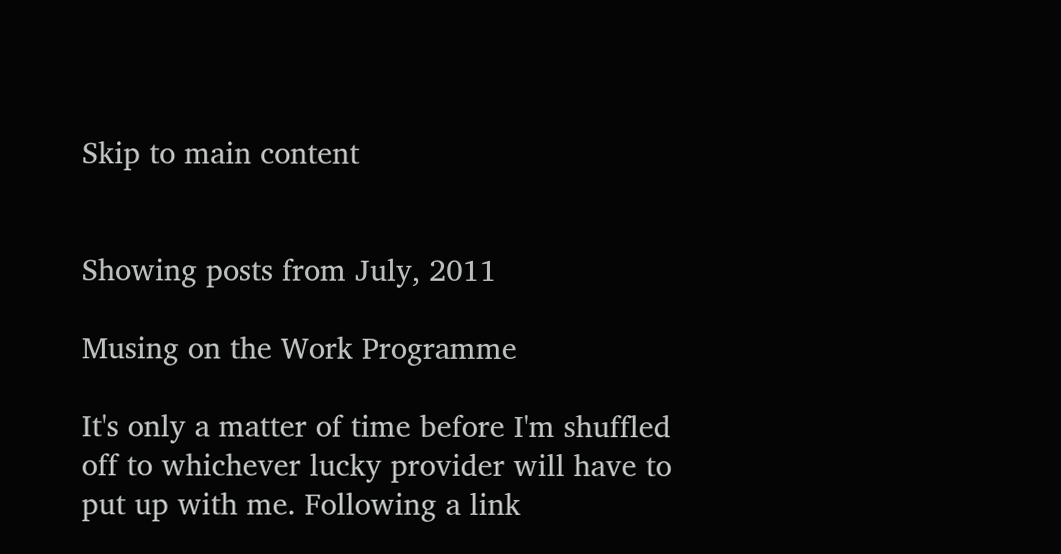Skip to main content


Showing posts from July, 2011

Musing on the Work Programme

It's only a matter of time before I'm shuffled off to whichever lucky provider will have to put up with me. Following a link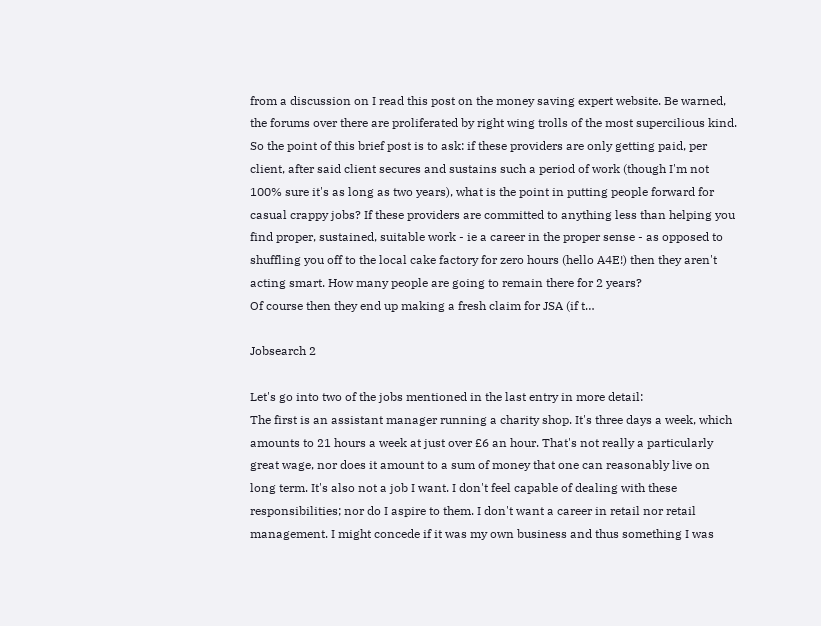from a discussion on I read this post on the money saving expert website. Be warned, the forums over there are proliferated by right wing trolls of the most supercilious kind.
So the point of this brief post is to ask: if these providers are only getting paid, per client, after said client secures and sustains such a period of work (though I'm not 100% sure it's as long as two years), what is the point in putting people forward for casual crappy jobs? If these providers are committed to anything less than helping you find proper, sustained, suitable work - ie a career in the proper sense - as opposed to shuffling you off to the local cake factory for zero hours (hello A4E!) then they aren't acting smart. How many people are going to remain there for 2 years?
Of course then they end up making a fresh claim for JSA (if t…

Jobsearch 2

Let's go into two of the jobs mentioned in the last entry in more detail:
The first is an assistant manager running a charity shop. It's three days a week, which amounts to 21 hours a week at just over £6 an hour. That's not really a particularly great wage, nor does it amount to a sum of money that one can reasonably live on long term. It's also not a job I want. I don't feel capable of dealing with these responsibilities; nor do I aspire to them. I don't want a career in retail nor retail management. I might concede if it was my own business and thus something I was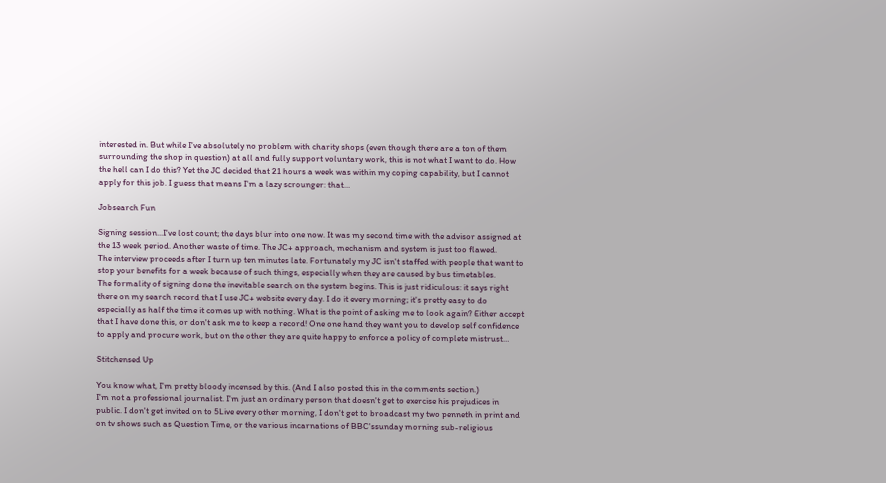interested in. But while I've absolutely no problem with charity shops (even though there are a ton of them surrounding the shop in question) at all and fully support voluntary work, this is not what I want to do. How the hell can I do this? Yet the JC decided that 21 hours a week was within my coping capability, but I cannot apply for this job. I guess that means I'm a lazy scrounger: that…

Jobsearch Fun

Signing session...I've lost count; the days blur into one now. It was my second time with the advisor assigned at the 13 week period. Another waste of time. The JC+ approach, mechanism and system is just too flawed.
The interview proceeds after I turn up ten minutes late. Fortunately my JC isn't staffed with people that want to stop your benefits for a week because of such things, especially when they are caused by bus timetables.
The formality of signing done the inevitable search on the system begins. This is just ridiculous: it says right there on my search record that I use JC+ website every day. I do it every morning; it's pretty easy to do especially as half the time it comes up with nothing. What is the point of asking me to look again? Either accept that I have done this, or don't ask me to keep a record! One one hand they want you to develop self confidence to apply and procure work, but on the other they are quite happy to enforce a policy of complete mistrust…

Stitchensed Up

You know what, I'm pretty bloody incensed by this. (And I also posted this in the comments section.)
I'm not a professional journalist. I'm just an ordinary person that doesn't get to exercise his prejudices in public. I don't get invited on to 5Live every other morning, I don't get to broadcast my two penneth in print and on tv shows such as Question Time, or the various incarnations of BBC'ssunday morning sub-religious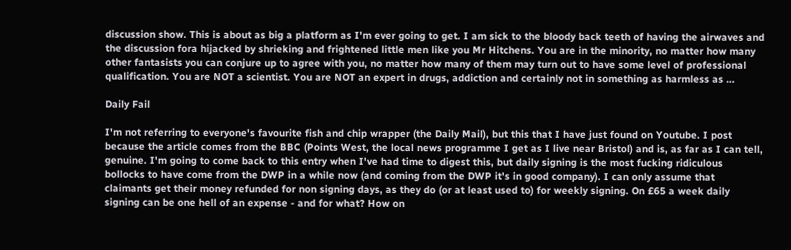discussion show. This is about as big a platform as I'm ever going to get. I am sick to the bloody back teeth of having the airwaves and the discussion fora hijacked by shrieking and frightened little men like you Mr Hitchens. You are in the minority, no matter how many other fantasists you can conjure up to agree with you, no matter how many of them may turn out to have some level of professional qualification. You are NOT a scientist. You are NOT an expert in drugs, addiction and certainly not in something as harmless as …

Daily Fail

I'm not referring to everyone's favourite fish and chip wrapper (the Daily Mail), but this that I have just found on Youtube. I post because the article comes from the BBC (Points West, the local news programme I get as I live near Bristol) and is, as far as I can tell, genuine. I'm going to come back to this entry when I've had time to digest this, but daily signing is the most fucking ridiculous bollocks to have come from the DWP in a while now (and coming from the DWP it's in good company). I can only assume that claimants get their money refunded for non signing days, as they do (or at least used to) for weekly signing. On £65 a week daily signing can be one hell of an expense - and for what? How on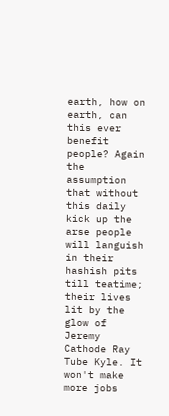earth, how on earth, can this ever benefit people? Again the assumption that without this daily kick up the arse people will languish in their hashish pits till teatime; their lives lit by the glow of Jeremy Cathode Ray Tube Kyle. It won't make more jobs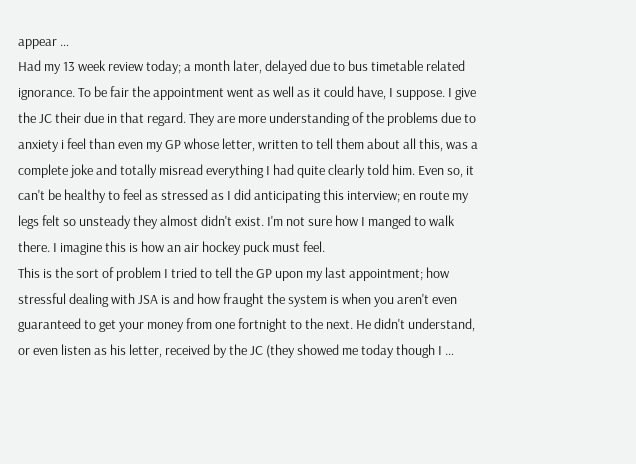appear …
Had my 13 week review today; a month later, delayed due to bus timetable related ignorance. To be fair the appointment went as well as it could have, I suppose. I give the JC their due in that regard. They are more understanding of the problems due to anxiety i feel than even my GP whose letter, written to tell them about all this, was a complete joke and totally misread everything I had quite clearly told him. Even so, it can't be healthy to feel as stressed as I did anticipating this interview; en route my legs felt so unsteady they almost didn't exist. I'm not sure how I manged to walk there. I imagine this is how an air hockey puck must feel.
This is the sort of problem I tried to tell the GP upon my last appointment; how stressful dealing with JSA is and how fraught the system is when you aren't even guaranteed to get your money from one fortnight to the next. He didn't understand, or even listen as his letter, received by the JC (they showed me today though I …